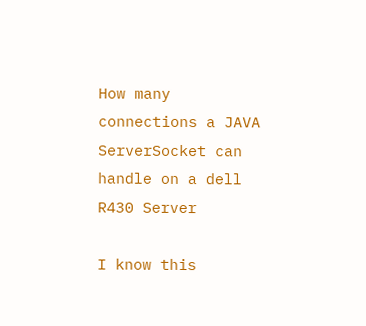How many connections a JAVA ServerSocket can handle on a dell R430 Server

I know this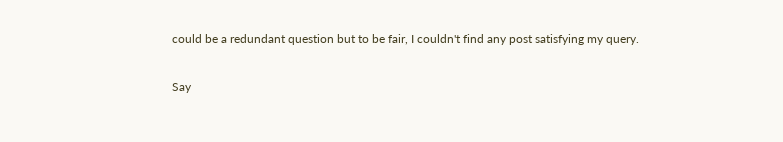could be a redundant question but to be fair, I couldn't find any post satisfying my query.

Say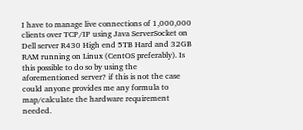I have to manage live connections of 1,000,000 clients over TCP/IP using Java ServerSocket on Dell server R430 High end 5TB Hard and 32GB RAM running on Linux (CentOS preferably). Is this possible to do so by using the aforementioned server? if this is not the case could anyone provides me any formula to map/calculate the hardware requirement needed.